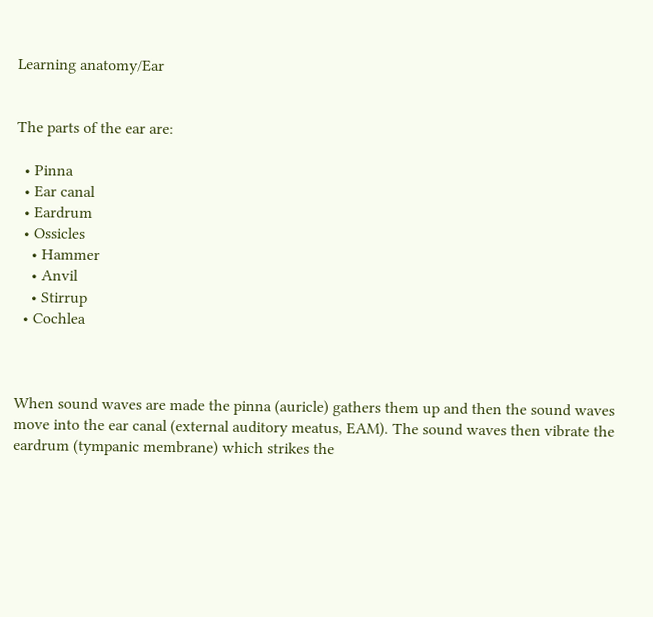Learning anatomy/Ear


The parts of the ear are:

  • Pinna
  • Ear canal
  • Eardrum
  • Ossicles
    • Hammer
    • Anvil
    • Stirrup
  • Cochlea



When sound waves are made the pinna (auricle) gathers them up and then the sound waves move into the ear canal (external auditory meatus, EAM). The sound waves then vibrate the eardrum (tympanic membrane) which strikes the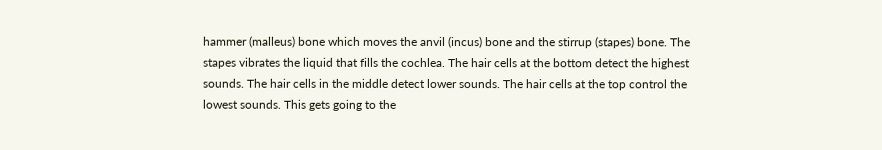hammer (malleus) bone which moves the anvil (incus) bone and the stirrup (stapes) bone. The stapes vibrates the liquid that fills the cochlea. The hair cells at the bottom detect the highest sounds. The hair cells in the middle detect lower sounds. The hair cells at the top control the lowest sounds. This gets going to the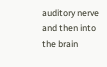auditory nerve and then into the brain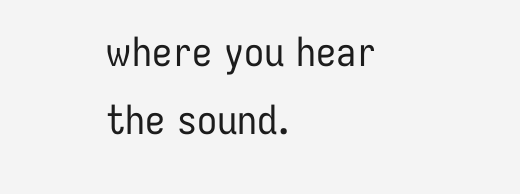where you hear the sound.